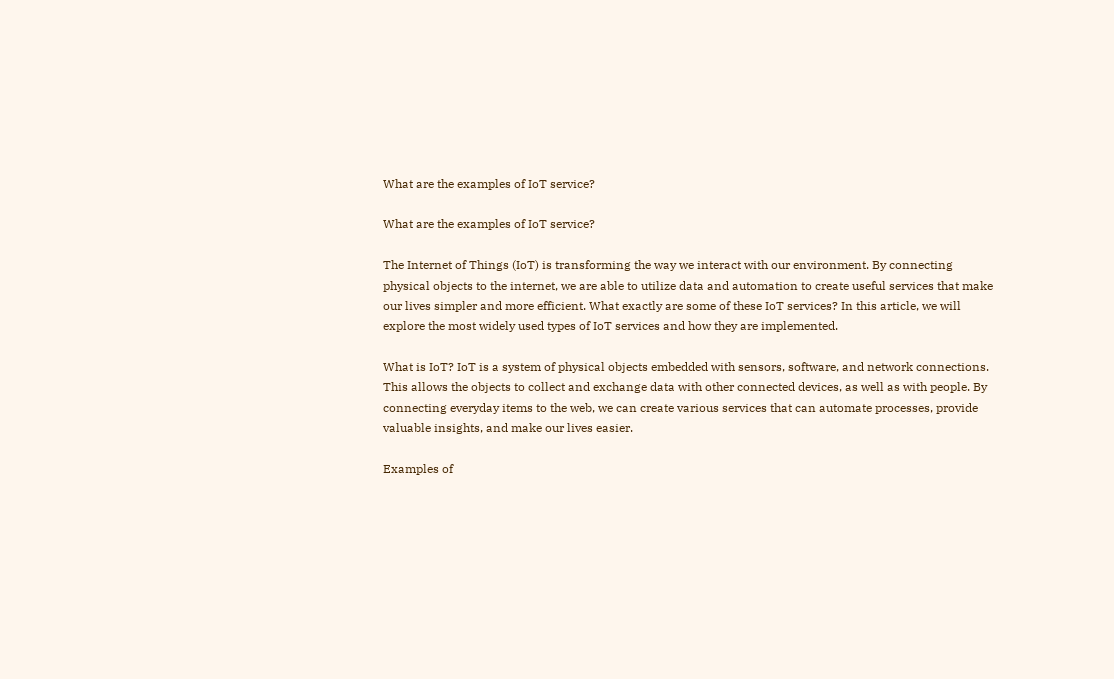What are the examples of IoT service?

What are the examples of IoT service?

The Internet of Things (IoT) is transforming the way we interact with our environment. By connecting physical objects to the internet, we are able to utilize data and automation to create useful services that make our lives simpler and more efficient. What exactly are some of these IoT services? In this article, we will explore the most widely used types of IoT services and how they are implemented.

What is IoT? IoT is a system of physical objects embedded with sensors, software, and network connections. This allows the objects to collect and exchange data with other connected devices, as well as with people. By connecting everyday items to the web, we can create various services that can automate processes, provide valuable insights, and make our lives easier.

Examples of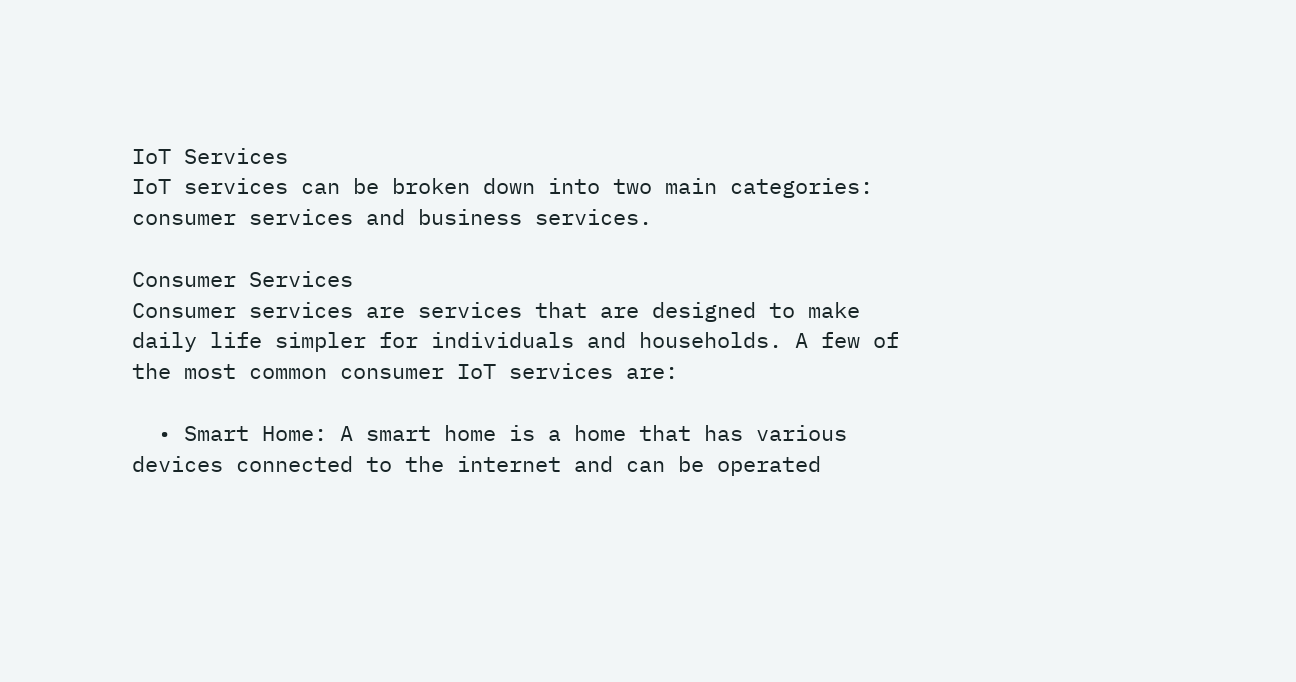IoT Services
IoT services can be broken down into two main categories: consumer services and business services.

Consumer Services
Consumer services are services that are designed to make daily life simpler for individuals and households. A few of the most common consumer IoT services are:

  • Smart Home: A smart home is a home that has various devices connected to the internet and can be operated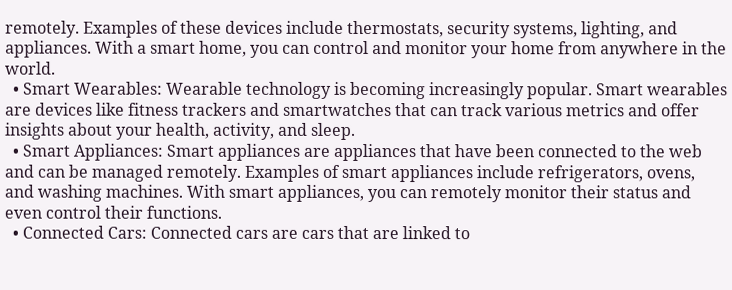remotely. Examples of these devices include thermostats, security systems, lighting, and appliances. With a smart home, you can control and monitor your home from anywhere in the world.
  • Smart Wearables: Wearable technology is becoming increasingly popular. Smart wearables are devices like fitness trackers and smartwatches that can track various metrics and offer insights about your health, activity, and sleep.
  • Smart Appliances: Smart appliances are appliances that have been connected to the web and can be managed remotely. Examples of smart appliances include refrigerators, ovens, and washing machines. With smart appliances, you can remotely monitor their status and even control their functions.
  • Connected Cars: Connected cars are cars that are linked to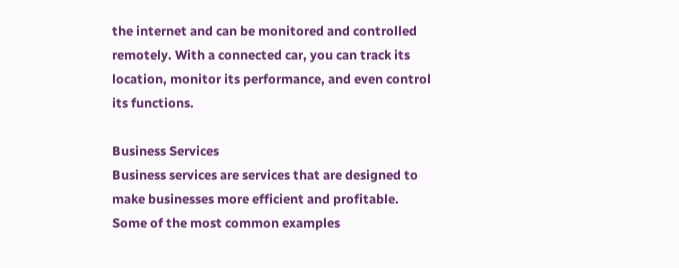the internet and can be monitored and controlled remotely. With a connected car, you can track its location, monitor its performance, and even control its functions.

Business Services
Business services are services that are designed to make businesses more efficient and profitable. Some of the most common examples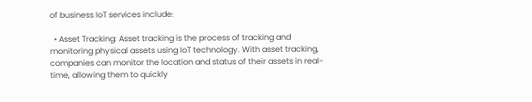of business IoT services include:

  • Asset Tracking: Asset tracking is the process of tracking and monitoring physical assets using IoT technology. With asset tracking, companies can monitor the location and status of their assets in real-time, allowing them to quickly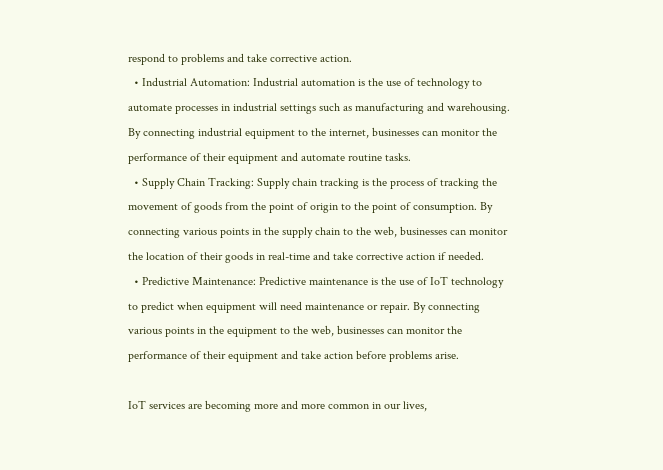respond to problems and take corrective action.
  • Industrial Automation: Industrial automation is the use of technology to automate processes in industrial settings such as manufacturing and warehousing. By connecting industrial equipment to the internet, businesses can monitor the performance of their equipment and automate routine tasks.
  • Supply Chain Tracking: Supply chain tracking is the process of tracking the movement of goods from the point of origin to the point of consumption. By connecting various points in the supply chain to the web, businesses can monitor the location of their goods in real-time and take corrective action if needed.
  • Predictive Maintenance: Predictive maintenance is the use of IoT technology to predict when equipment will need maintenance or repair. By connecting various points in the equipment to the web, businesses can monitor the performance of their equipment and take action before problems arise.

IoT services are becoming more and more common in our lives,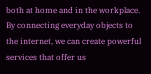both at home and in the workplace. By connecting everyday objects to the internet, we can create powerful services that offer us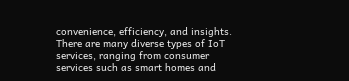convenience, efficiency, and insights. There are many diverse types of IoT services, ranging from consumer services such as smart homes and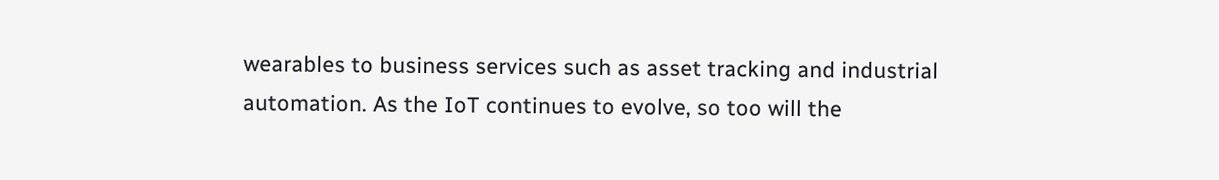wearables to business services such as asset tracking and industrial automation. As the IoT continues to evolve, so too will the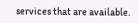services that are available.